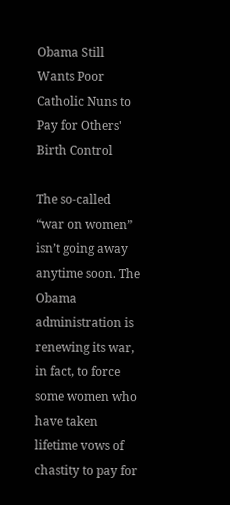Obama Still Wants Poor Catholic Nuns to Pay for Others' Birth Control

The so-called “war on women” isn’t going away anytime soon. The Obama administration is renewing its war, in fact, to force some women who have taken lifetime vows of chastity to pay for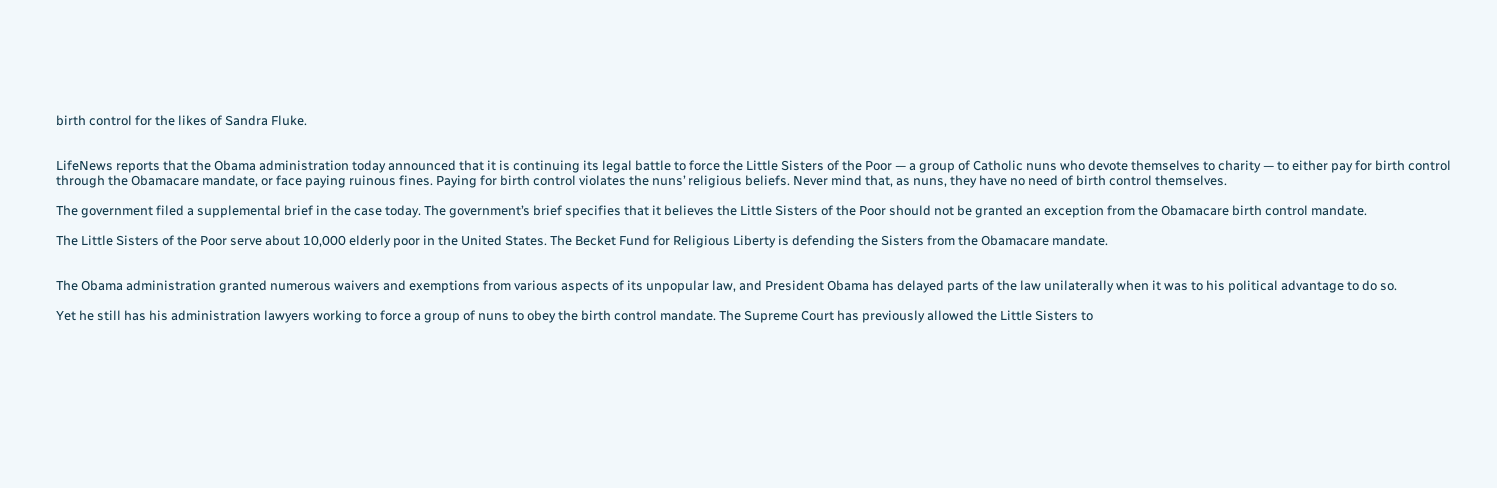birth control for the likes of Sandra Fluke.


LifeNews reports that the Obama administration today announced that it is continuing its legal battle to force the Little Sisters of the Poor — a group of Catholic nuns who devote themselves to charity — to either pay for birth control through the Obamacare mandate, or face paying ruinous fines. Paying for birth control violates the nuns’ religious beliefs. Never mind that, as nuns, they have no need of birth control themselves.

The government filed a supplemental brief in the case today. The government’s brief specifies that it believes the Little Sisters of the Poor should not be granted an exception from the Obamacare birth control mandate.

The Little Sisters of the Poor serve about 10,000 elderly poor in the United States. The Becket Fund for Religious Liberty is defending the Sisters from the Obamacare mandate.


The Obama administration granted numerous waivers and exemptions from various aspects of its unpopular law, and President Obama has delayed parts of the law unilaterally when it was to his political advantage to do so.

Yet he still has his administration lawyers working to force a group of nuns to obey the birth control mandate. The Supreme Court has previously allowed the Little Sisters to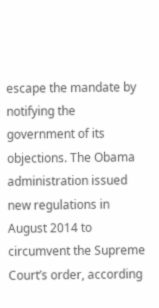escape the mandate by notifying the government of its objections. The Obama administration issued new regulations in August 2014 to circumvent the Supreme Court’s order, according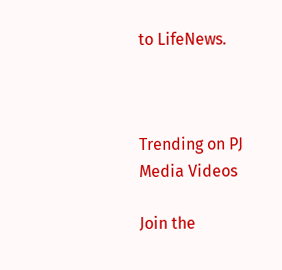to LifeNews.



Trending on PJ Media Videos

Join the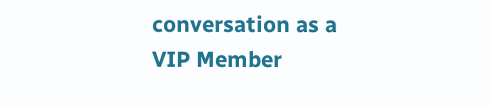conversation as a VIP Member